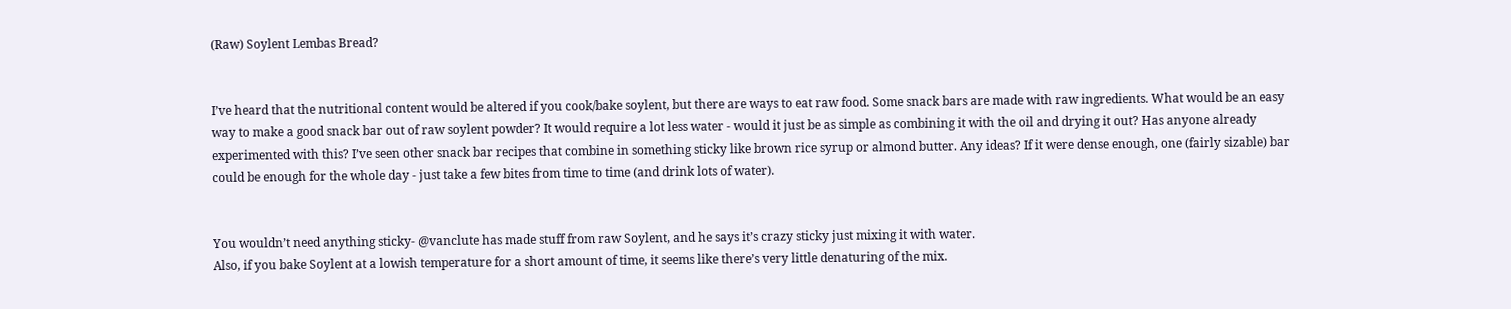(Raw) Soylent Lembas Bread?


I’ve heard that the nutritional content would be altered if you cook/bake soylent, but there are ways to eat raw food. Some snack bars are made with raw ingredients. What would be an easy way to make a good snack bar out of raw soylent powder? It would require a lot less water - would it just be as simple as combining it with the oil and drying it out? Has anyone already experimented with this? I’ve seen other snack bar recipes that combine in something sticky like brown rice syrup or almond butter. Any ideas? If it were dense enough, one (fairly sizable) bar could be enough for the whole day - just take a few bites from time to time (and drink lots of water).


You wouldn’t need anything sticky- @vanclute has made stuff from raw Soylent, and he says it’s crazy sticky just mixing it with water.
Also, if you bake Soylent at a lowish temperature for a short amount of time, it seems like there’s very little denaturing of the mix.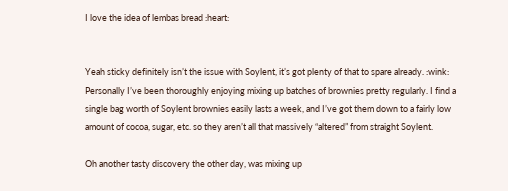I love the idea of lembas bread :heart:


Yeah sticky definitely isn’t the issue with Soylent, it’s got plenty of that to spare already. :wink: Personally I’ve been thoroughly enjoying mixing up batches of brownies pretty regularly. I find a single bag worth of Soylent brownies easily lasts a week, and I’ve got them down to a fairly low amount of cocoa, sugar, etc. so they aren’t all that massively “altered” from straight Soylent.

Oh another tasty discovery the other day, was mixing up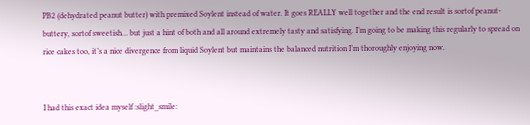PB2 (dehydrated peanut butter) with premixed Soylent instead of water. It goes REALLY well together and the end result is sortof peanut-buttery, sortof sweetish… but just a hint of both and all around extremely tasty and satisfying. I’m going to be making this regularly to spread on rice cakes too, it’s a nice divergence from liquid Soylent but maintains the balanced nutrition I’m thoroughly enjoying now.


I had this exact idea myself :slight_smile: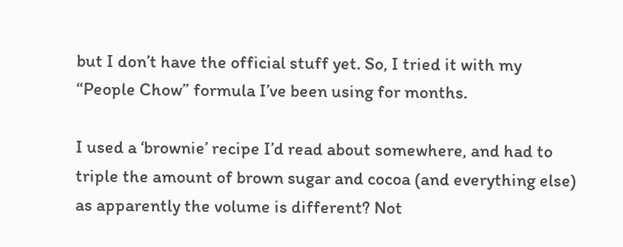but I don’t have the official stuff yet. So, I tried it with my “People Chow” formula I’ve been using for months.

I used a ‘brownie’ recipe I’d read about somewhere, and had to triple the amount of brown sugar and cocoa (and everything else) as apparently the volume is different? Not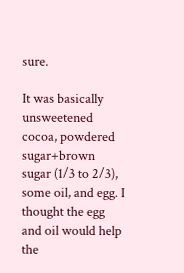sure.

It was basically unsweetened cocoa, powdered sugar+brown sugar (1/3 to 2/3), some oil, and egg. I thought the egg and oil would help the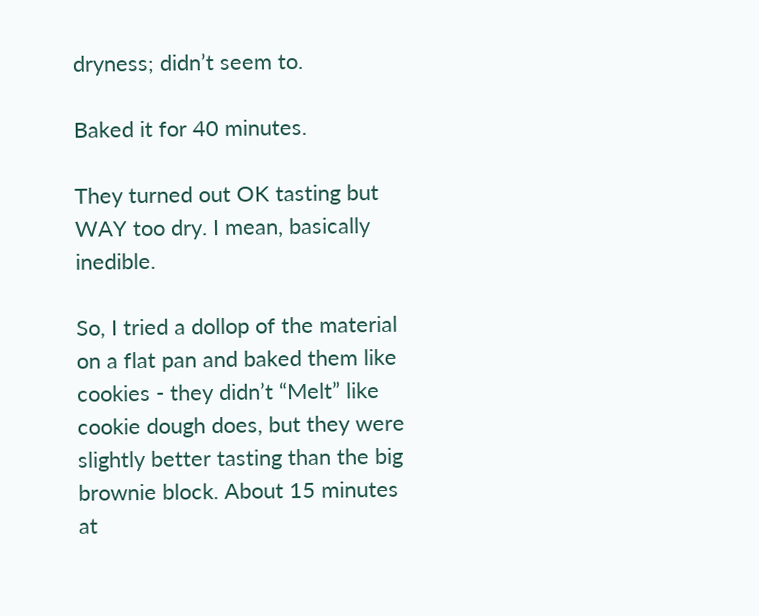dryness; didn’t seem to.

Baked it for 40 minutes.

They turned out OK tasting but WAY too dry. I mean, basically inedible.

So, I tried a dollop of the material on a flat pan and baked them like cookies - they didn’t “Melt” like cookie dough does, but they were slightly better tasting than the big brownie block. About 15 minutes at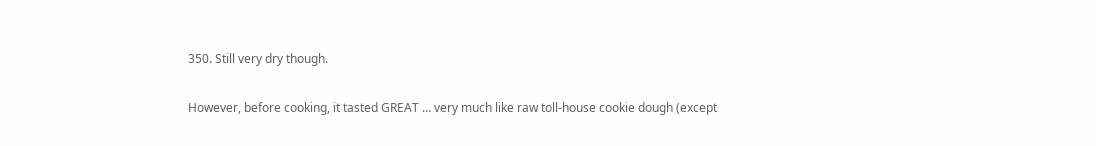350. Still very dry though.

However, before cooking, it tasted GREAT … very much like raw toll-house cookie dough (except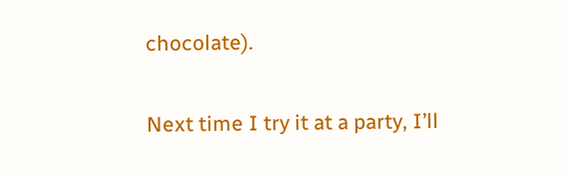chocolate).

Next time I try it at a party, I’ll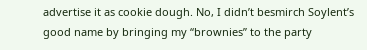advertise it as cookie dough. No, I didn’t besmirch Soylent’s good name by bringing my “brownies” to the party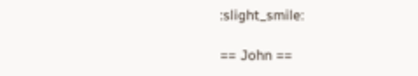:slight_smile:

== John ==